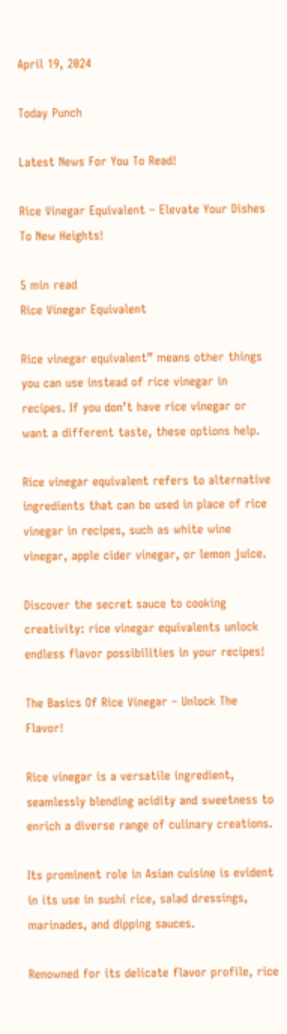April 19, 2024

Today Punch

Latest News For You To Read!

Rice Vinegar Equivalent – Elevate Your Dishes To New Heights!

5 min read
Rice Vinegar Equivalent

Rice vinegar equivalent” means other things you can use instead of rice vinegar in recipes. If you don’t have rice vinegar or want a different taste, these options help.

Rice vinegar equivalent refers to alternative ingredients that can be used in place of rice vinegar in recipes, such as white wine vinegar, apple cider vinegar, or lemon juice.

Discover the secret sauce to cooking creativity: rice vinegar equivalents unlock endless flavor possibilities in your recipes!

The Basics Of Rice Vinegar – Unlock The Flavor!

Rice vinegar is a versatile ingredient, seamlessly blending acidity and sweetness to enrich a diverse range of culinary creations.

Its prominent role in Asian cuisine is evident in its use in sushi rice, salad dressings, marinades, and dipping sauces.

Renowned for its delicate flavor profile, rice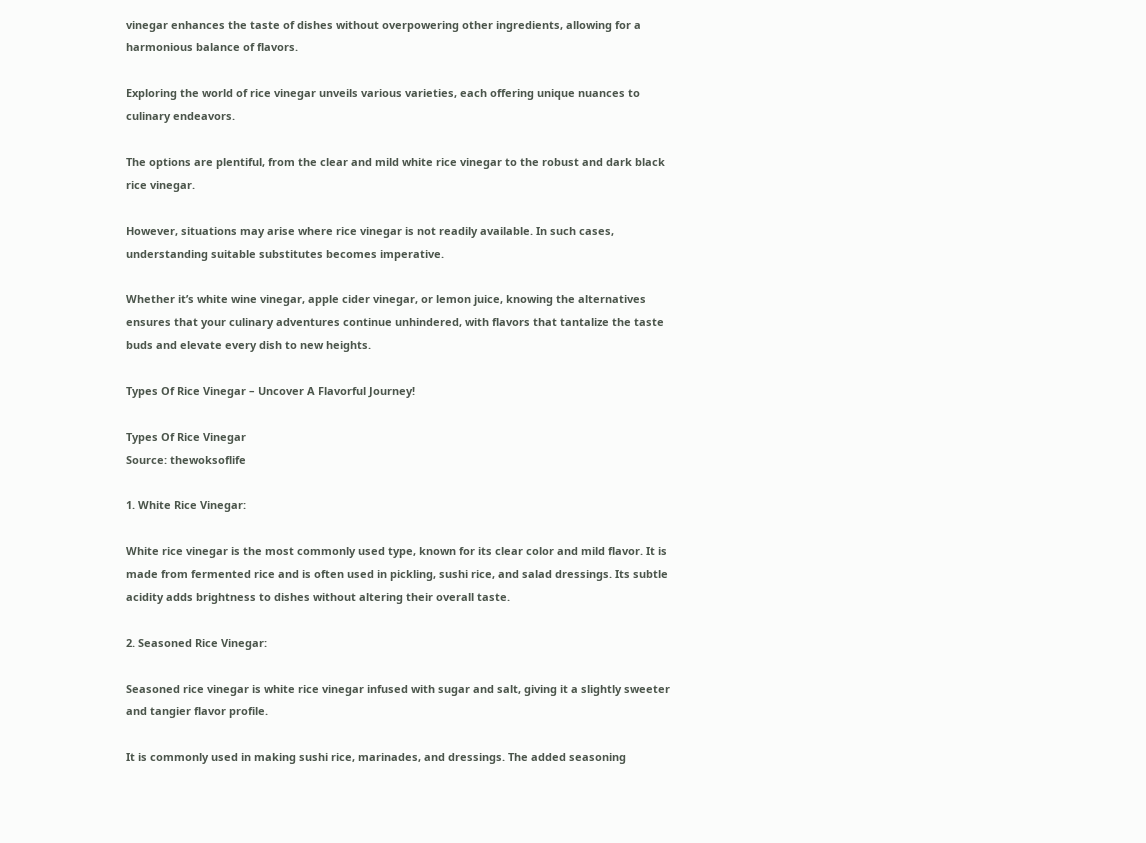vinegar enhances the taste of dishes without overpowering other ingredients, allowing for a harmonious balance of flavors.

Exploring the world of rice vinegar unveils various varieties, each offering unique nuances to culinary endeavors.

The options are plentiful, from the clear and mild white rice vinegar to the robust and dark black rice vinegar.

However, situations may arise where rice vinegar is not readily available. In such cases, understanding suitable substitutes becomes imperative.

Whether it’s white wine vinegar, apple cider vinegar, or lemon juice, knowing the alternatives ensures that your culinary adventures continue unhindered, with flavors that tantalize the taste buds and elevate every dish to new heights.

Types Of Rice Vinegar – Uncover A Flavorful Journey!

Types Of Rice Vinegar
Source: thewoksoflife

1. White Rice Vinegar:

White rice vinegar is the most commonly used type, known for its clear color and mild flavor. It is made from fermented rice and is often used in pickling, sushi rice, and salad dressings. Its subtle acidity adds brightness to dishes without altering their overall taste.

2. Seasoned Rice Vinegar:

Seasoned rice vinegar is white rice vinegar infused with sugar and salt, giving it a slightly sweeter and tangier flavor profile.

It is commonly used in making sushi rice, marinades, and dressings. The added seasoning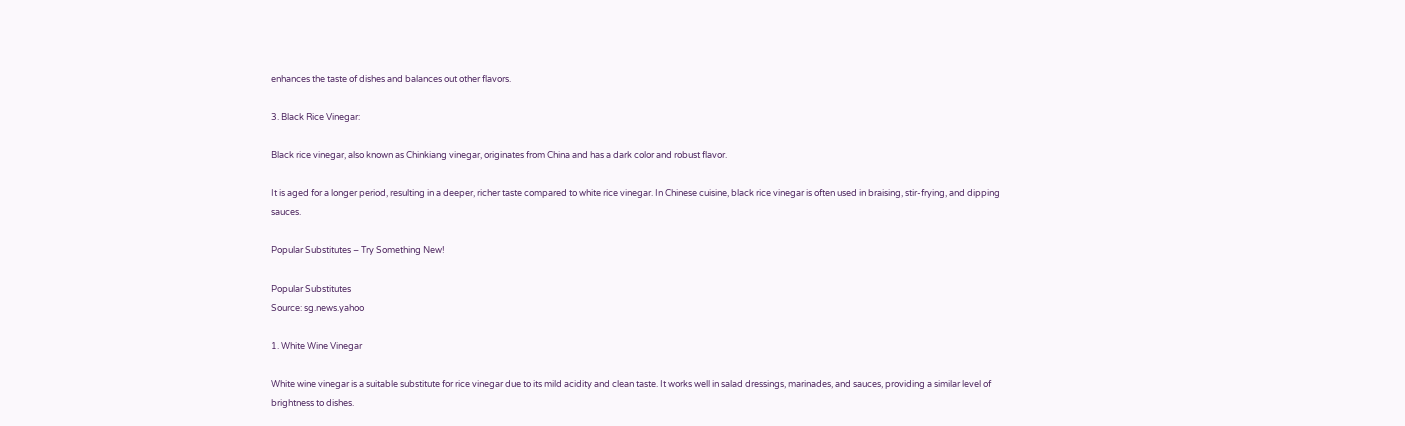enhances the taste of dishes and balances out other flavors.

3. Black Rice Vinegar:

Black rice vinegar, also known as Chinkiang vinegar, originates from China and has a dark color and robust flavor.

It is aged for a longer period, resulting in a deeper, richer taste compared to white rice vinegar. In Chinese cuisine, black rice vinegar is often used in braising, stir-frying, and dipping sauces.

Popular Substitutes – Try Something New!

Popular Substitutes
Source: sg.news.yahoo

1. White Wine Vinegar

White wine vinegar is a suitable substitute for rice vinegar due to its mild acidity and clean taste. It works well in salad dressings, marinades, and sauces, providing a similar level of brightness to dishes.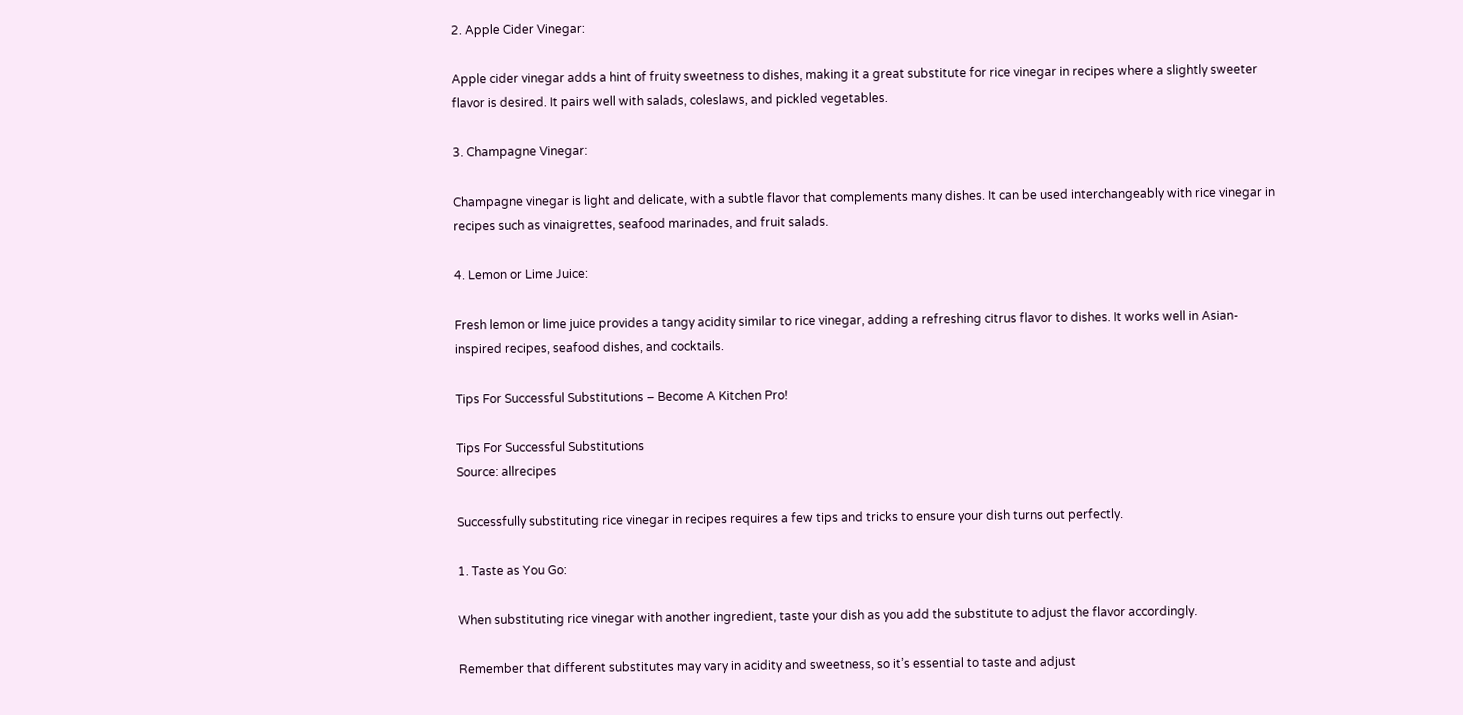2. Apple Cider Vinegar:

Apple cider vinegar adds a hint of fruity sweetness to dishes, making it a great substitute for rice vinegar in recipes where a slightly sweeter flavor is desired. It pairs well with salads, coleslaws, and pickled vegetables.

3. Champagne Vinegar:

Champagne vinegar is light and delicate, with a subtle flavor that complements many dishes. It can be used interchangeably with rice vinegar in recipes such as vinaigrettes, seafood marinades, and fruit salads.

4. Lemon or Lime Juice:

Fresh lemon or lime juice provides a tangy acidity similar to rice vinegar, adding a refreshing citrus flavor to dishes. It works well in Asian-inspired recipes, seafood dishes, and cocktails.

Tips For Successful Substitutions – Become A Kitchen Pro!

Tips For Successful Substitutions
Source: allrecipes

Successfully substituting rice vinegar in recipes requires a few tips and tricks to ensure your dish turns out perfectly.

1. Taste as You Go:

When substituting rice vinegar with another ingredient, taste your dish as you add the substitute to adjust the flavor accordingly.

Remember that different substitutes may vary in acidity and sweetness, so it’s essential to taste and adjust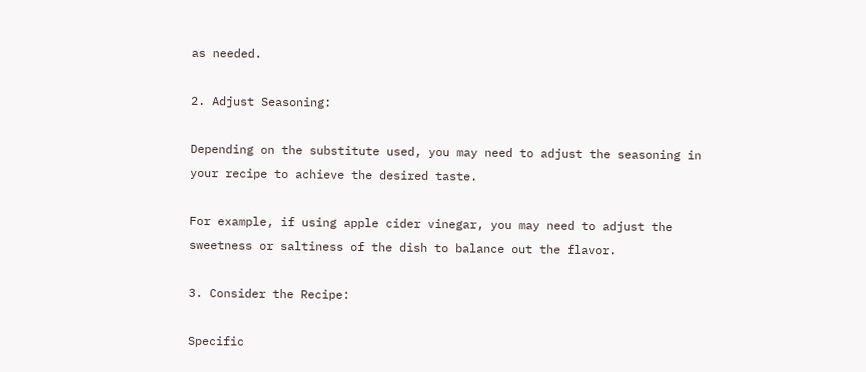as needed.

2. Adjust Seasoning:

Depending on the substitute used, you may need to adjust the seasoning in your recipe to achieve the desired taste.

For example, if using apple cider vinegar, you may need to adjust the sweetness or saltiness of the dish to balance out the flavor.

3. Consider the Recipe:

Specific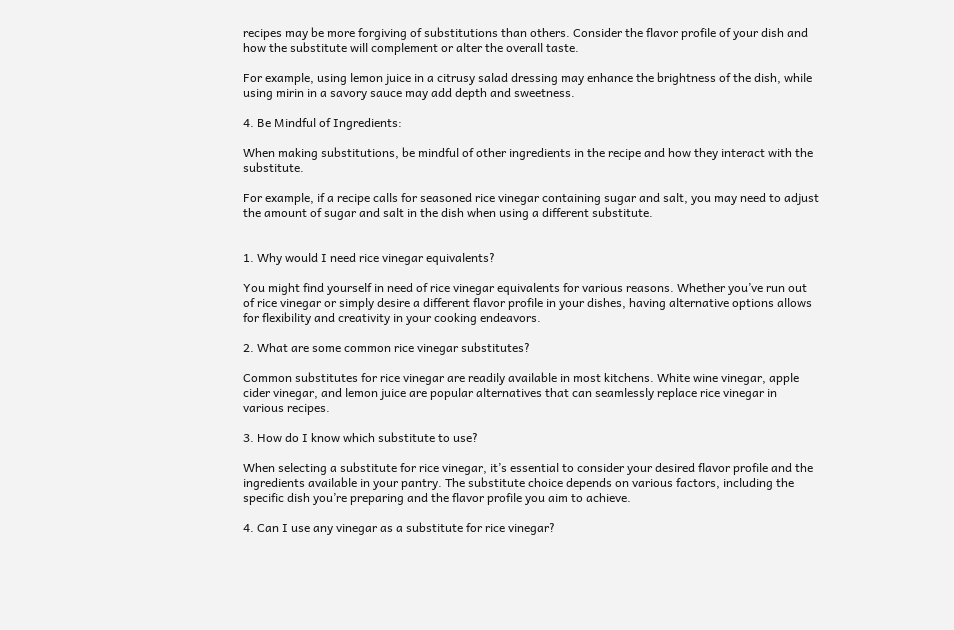recipes may be more forgiving of substitutions than others. Consider the flavor profile of your dish and how the substitute will complement or alter the overall taste.

For example, using lemon juice in a citrusy salad dressing may enhance the brightness of the dish, while using mirin in a savory sauce may add depth and sweetness.

4. Be Mindful of Ingredients:

When making substitutions, be mindful of other ingredients in the recipe and how they interact with the substitute.

For example, if a recipe calls for seasoned rice vinegar containing sugar and salt, you may need to adjust the amount of sugar and salt in the dish when using a different substitute.


1. Why would I need rice vinegar equivalents?

You might find yourself in need of rice vinegar equivalents for various reasons. Whether you’ve run out of rice vinegar or simply desire a different flavor profile in your dishes, having alternative options allows for flexibility and creativity in your cooking endeavors.

2. What are some common rice vinegar substitutes?

Common substitutes for rice vinegar are readily available in most kitchens. White wine vinegar, apple cider vinegar, and lemon juice are popular alternatives that can seamlessly replace rice vinegar in various recipes.

3. How do I know which substitute to use?

When selecting a substitute for rice vinegar, it’s essential to consider your desired flavor profile and the ingredients available in your pantry. The substitute choice depends on various factors, including the specific dish you’re preparing and the flavor profile you aim to achieve.

4. Can I use any vinegar as a substitute for rice vinegar?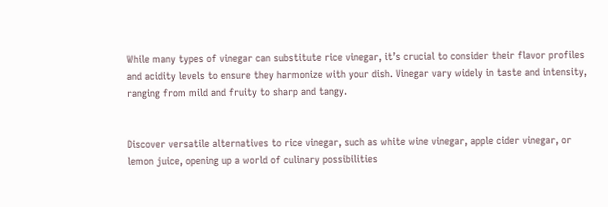While many types of vinegar can substitute rice vinegar, it’s crucial to consider their flavor profiles and acidity levels to ensure they harmonize with your dish. Vinegar vary widely in taste and intensity, ranging from mild and fruity to sharp and tangy.


Discover versatile alternatives to rice vinegar, such as white wine vinegar, apple cider vinegar, or lemon juice, opening up a world of culinary possibilities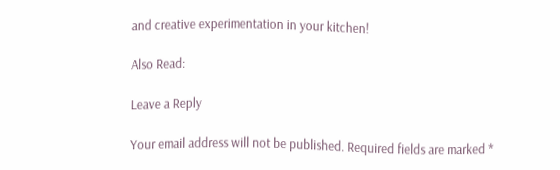and creative experimentation in your kitchen!

Also Read:

Leave a Reply

Your email address will not be published. Required fields are marked *